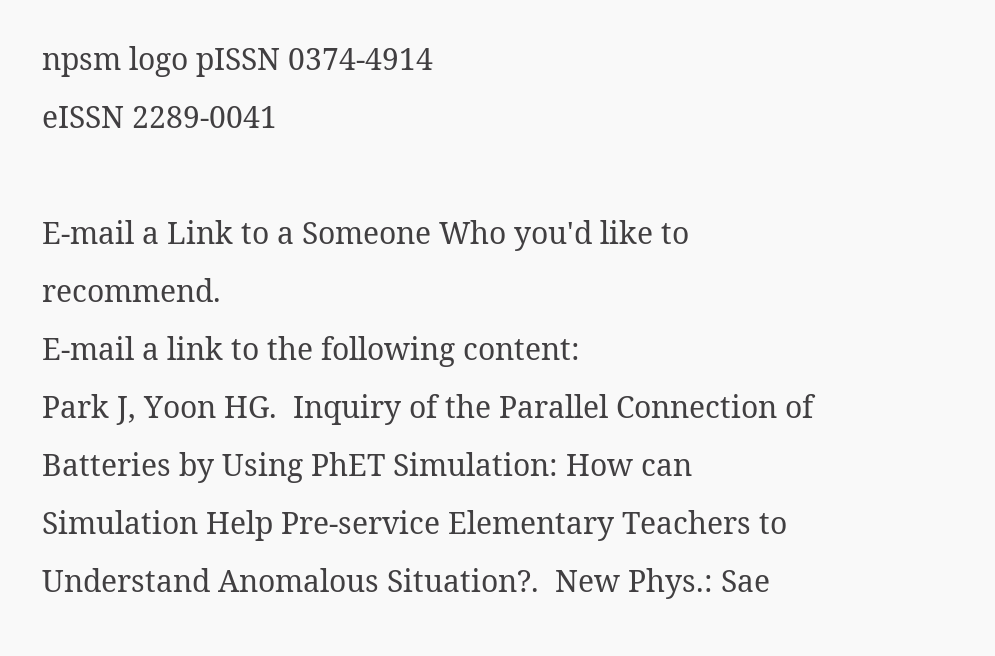npsm logo pISSN 0374-4914
eISSN 2289-0041

E-mail a Link to a Someone Who you'd like to recommend.
E-mail a link to the following content:
Park J, Yoon HG.  Inquiry of the Parallel Connection of Batteries by Using PhET Simulation: How can Simulation Help Pre-service Elementary Teachers to Understand Anomalous Situation?.  New Phys.: Sae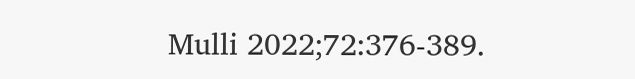Mulli 2022;72:376-389.